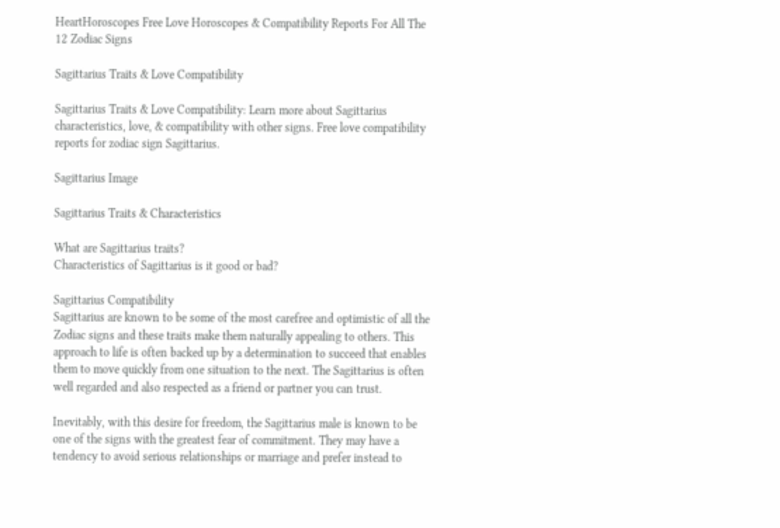HeartHoroscopes Free Love Horoscopes & Compatibility Reports For All The 12 Zodiac Signs

Sagittarius Traits & Love Compatibility

Sagittarius Traits & Love Compatibility: Learn more about Sagittarius characteristics, love, & compatibility with other signs. Free love compatibility reports for zodiac sign Sagittarius.

Sagittarius Image

Sagittarius Traits & Characteristics

What are Sagittarius traits?
Characteristics of Sagittarius is it good or bad?

Sagittarius Compatibility
Sagittarius are known to be some of the most carefree and optimistic of all the Zodiac signs and these traits make them naturally appealing to others. This approach to life is often backed up by a determination to succeed that enables them to move quickly from one situation to the next. The Sagittarius is often well regarded and also respected as a friend or partner you can trust.

Inevitably, with this desire for freedom, the Sagittarius male is known to be one of the signs with the greatest fear of commitment. They may have a tendency to avoid serious relationships or marriage and prefer instead to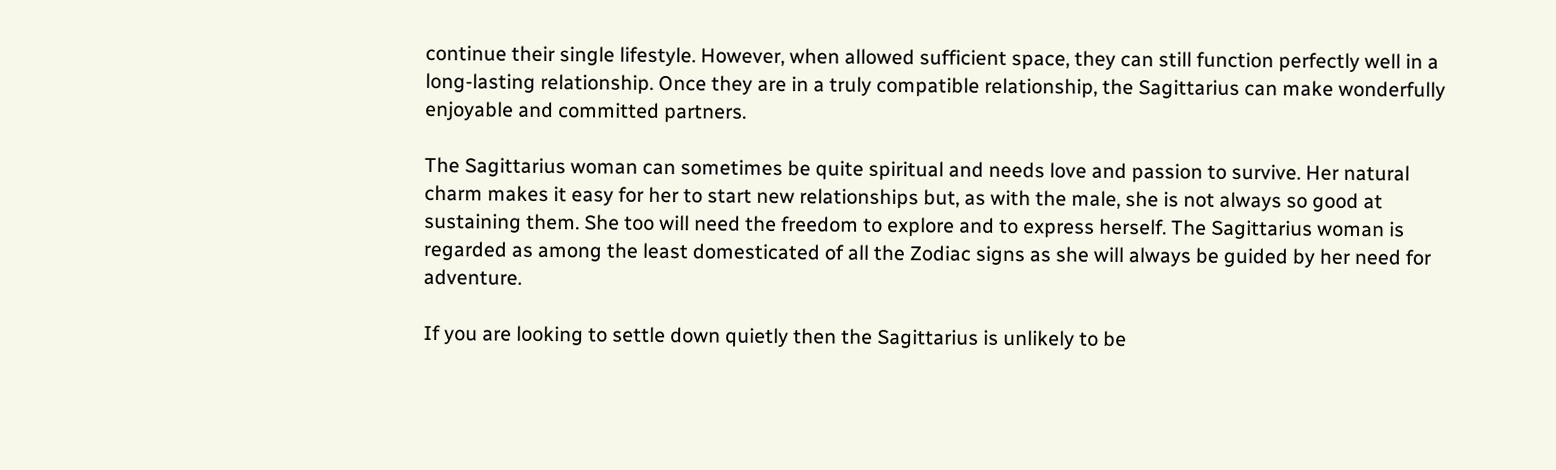continue their single lifestyle. However, when allowed sufficient space, they can still function perfectly well in a long-lasting relationship. Once they are in a truly compatible relationship, the Sagittarius can make wonderfully enjoyable and committed partners.

The Sagittarius woman can sometimes be quite spiritual and needs love and passion to survive. Her natural charm makes it easy for her to start new relationships but, as with the male, she is not always so good at sustaining them. She too will need the freedom to explore and to express herself. The Sagittarius woman is regarded as among the least domesticated of all the Zodiac signs as she will always be guided by her need for adventure.

If you are looking to settle down quietly then the Sagittarius is unlikely to be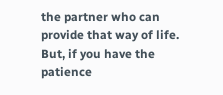the partner who can provide that way of life. But, if you have the patience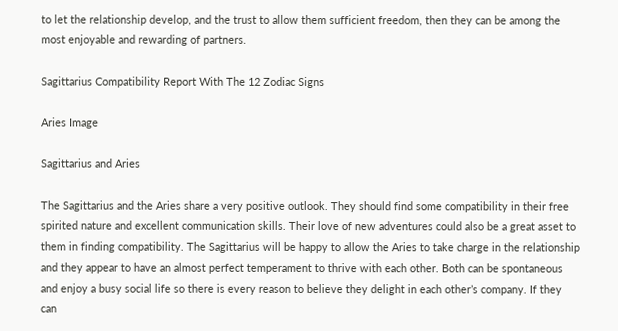to let the relationship develop, and the trust to allow them sufficient freedom, then they can be among the most enjoyable and rewarding of partners.

Sagittarius Compatibility Report With The 12 Zodiac Signs

Aries Image

Sagittarius and Aries

The Sagittarius and the Aries share a very positive outlook. They should find some compatibility in their free spirited nature and excellent communication skills. Their love of new adventures could also be a great asset to them in finding compatibility. The Sagittarius will be happy to allow the Aries to take charge in the relationship and they appear to have an almost perfect temperament to thrive with each other. Both can be spontaneous and enjoy a busy social life so there is every reason to believe they delight in each other’s company. If they can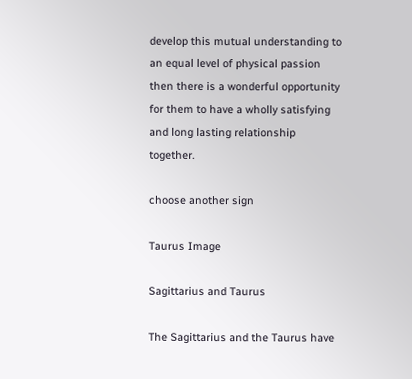develop this mutual understanding to an equal level of physical passion then there is a wonderful opportunity for them to have a wholly satisfying and long lasting relationship together.

choose another sign

Taurus Image

Sagittarius and Taurus

The Sagittarius and the Taurus have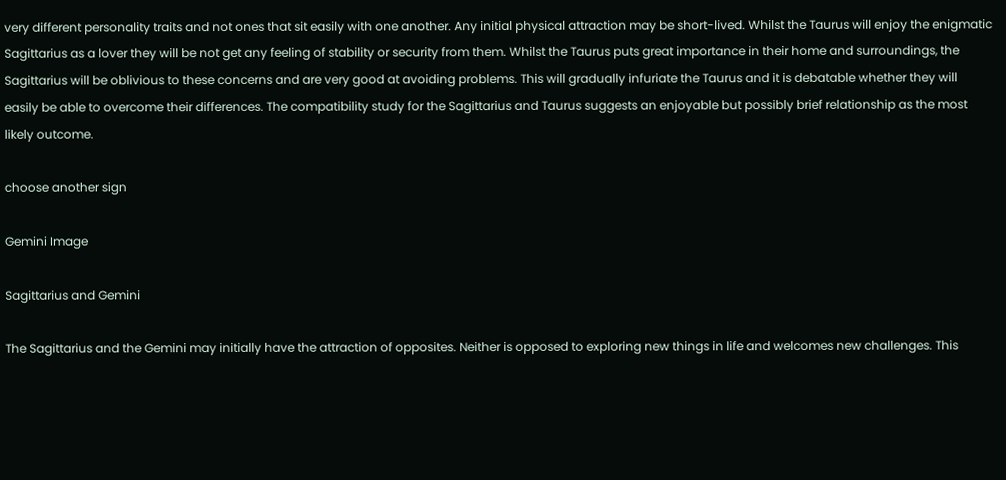very different personality traits and not ones that sit easily with one another. Any initial physical attraction may be short-lived. Whilst the Taurus will enjoy the enigmatic Sagittarius as a lover they will be not get any feeling of stability or security from them. Whilst the Taurus puts great importance in their home and surroundings, the Sagittarius will be oblivious to these concerns and are very good at avoiding problems. This will gradually infuriate the Taurus and it is debatable whether they will easily be able to overcome their differences. The compatibility study for the Sagittarius and Taurus suggests an enjoyable but possibly brief relationship as the most likely outcome.

choose another sign

Gemini Image

Sagittarius and Gemini

The Sagittarius and the Gemini may initially have the attraction of opposites. Neither is opposed to exploring new things in life and welcomes new challenges. This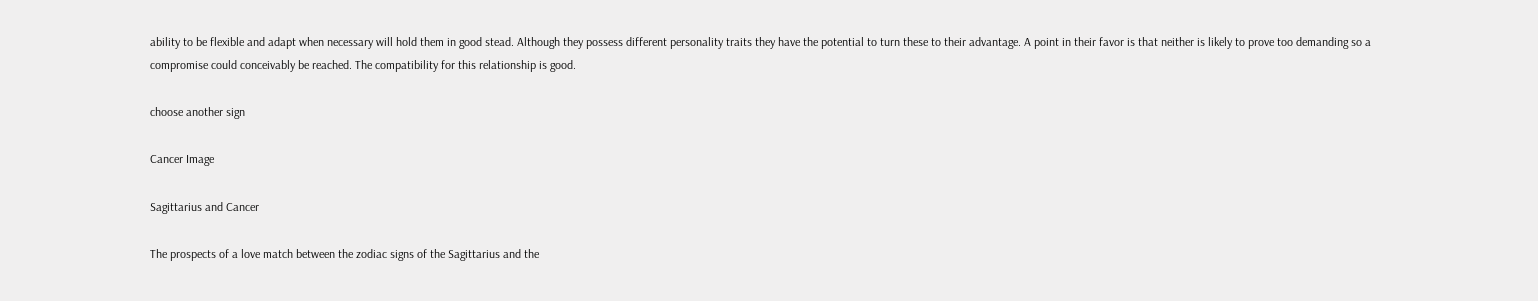ability to be flexible and adapt when necessary will hold them in good stead. Although they possess different personality traits they have the potential to turn these to their advantage. A point in their favor is that neither is likely to prove too demanding so a compromise could conceivably be reached. The compatibility for this relationship is good.

choose another sign

Cancer Image

Sagittarius and Cancer

The prospects of a love match between the zodiac signs of the Sagittarius and the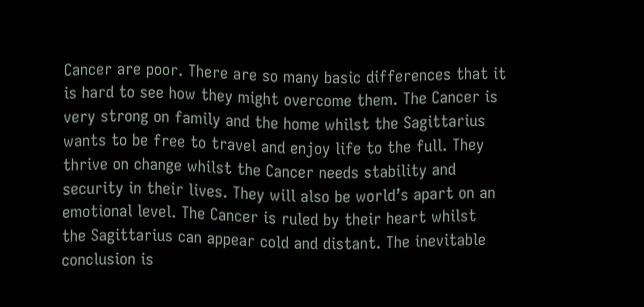Cancer are poor. There are so many basic differences that it is hard to see how they might overcome them. The Cancer is very strong on family and the home whilst the Sagittarius wants to be free to travel and enjoy life to the full. They thrive on change whilst the Cancer needs stability and security in their lives. They will also be world’s apart on an emotional level. The Cancer is ruled by their heart whilst the Sagittarius can appear cold and distant. The inevitable conclusion is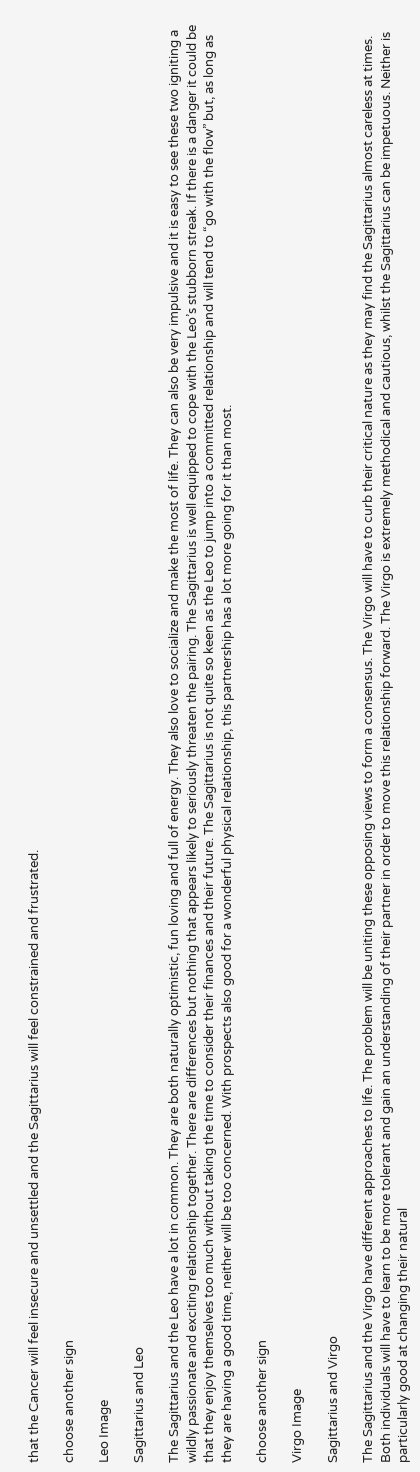that the Cancer will feel insecure and unsettled and the Sagittarius will feel constrained and frustrated.

choose another sign

Leo Image

Sagittarius and Leo

The Sagittarius and the Leo have a lot in common. They are both naturally optimistic, fun loving and full of energy. They also love to socialize and make the most of life. They can also be very impulsive and it is easy to see these two igniting a wildly passionate and exciting relationship together. There are differences but nothing that appears likely to seriously threaten the pairing. The Sagittarius is well equipped to cope with the Leo’s stubborn streak. If there is a danger it could be that they enjoy themselves too much without taking the time to consider their finances and their future. The Sagittarius is not quite so keen as the Leo to jump into a committed relationship and will tend to “go with the flow” but, as long as they are having a good time, neither will be too concerned. With prospects also good for a wonderful physical relationship, this partnership has a lot more going for it than most.

choose another sign

Virgo Image

Sagittarius and Virgo

The Sagittarius and the Virgo have different approaches to life. The problem will be uniting these opposing views to form a consensus. The Virgo will have to curb their critical nature as they may find the Sagittarius almost careless at times. Both individuals will have to learn to be more tolerant and gain an understanding of their partner in order to move this relationship forward. The Virgo is extremely methodical and cautious, whilst the Sagittarius can be impetuous. Neither is particularly good at changing their natural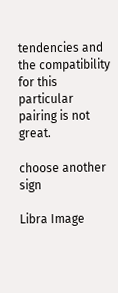tendencies and the compatibility for this particular pairing is not great.

choose another sign

Libra Image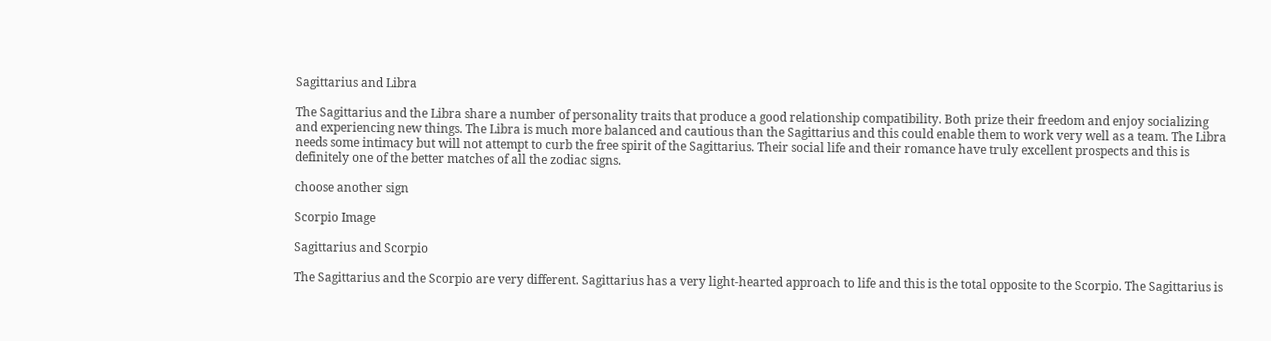Sagittarius and Libra

The Sagittarius and the Libra share a number of personality traits that produce a good relationship compatibility. Both prize their freedom and enjoy socializing and experiencing new things. The Libra is much more balanced and cautious than the Sagittarius and this could enable them to work very well as a team. The Libra needs some intimacy but will not attempt to curb the free spirit of the Sagittarius. Their social life and their romance have truly excellent prospects and this is definitely one of the better matches of all the zodiac signs.

choose another sign

Scorpio Image

Sagittarius and Scorpio

The Sagittarius and the Scorpio are very different. Sagittarius has a very light-hearted approach to life and this is the total opposite to the Scorpio. The Sagittarius is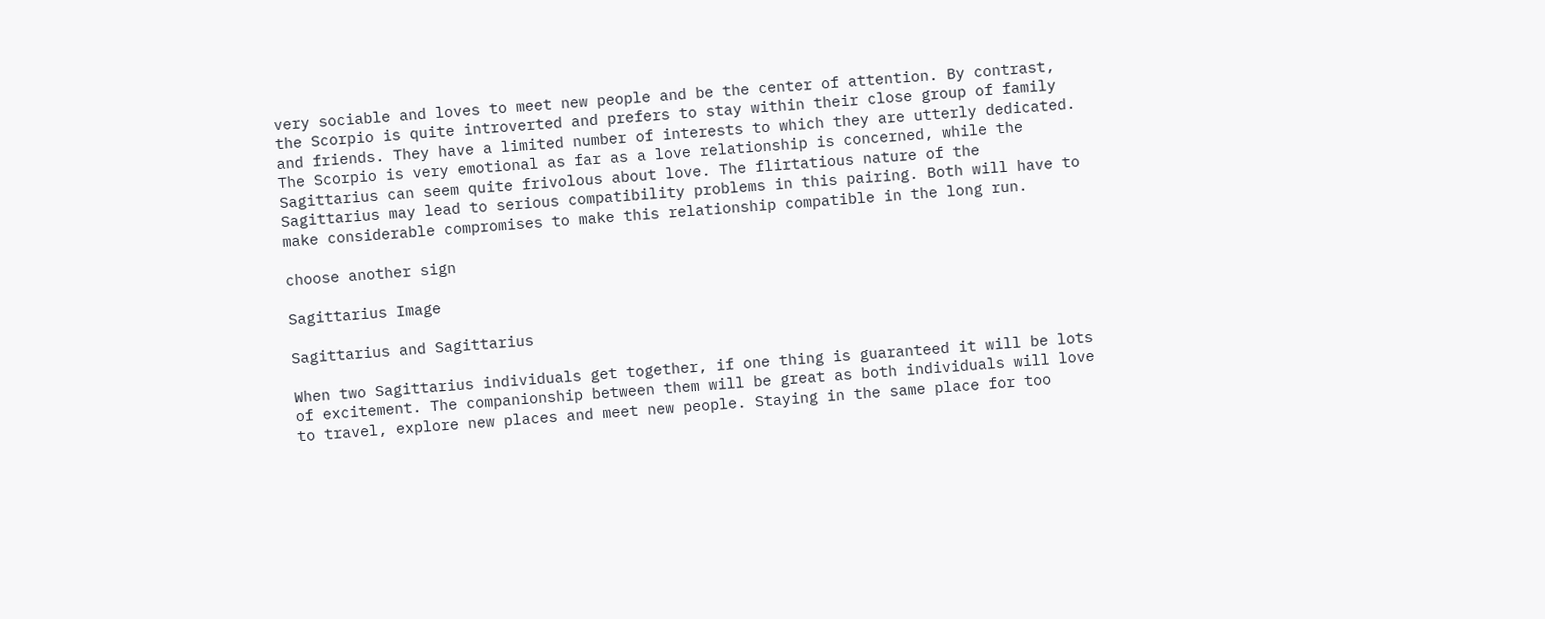very sociable and loves to meet new people and be the center of attention. By contrast, the Scorpio is quite introverted and prefers to stay within their close group of family and friends. They have a limited number of interests to which they are utterly dedicated. The Scorpio is very emotional as far as a love relationship is concerned, while the Sagittarius can seem quite frivolous about love. The flirtatious nature of the Sagittarius may lead to serious compatibility problems in this pairing. Both will have to make considerable compromises to make this relationship compatible in the long run.

choose another sign

Sagittarius Image

Sagittarius and Sagittarius

When two Sagittarius individuals get together, if one thing is guaranteed it will be lots of excitement. The companionship between them will be great as both individuals will love to travel, explore new places and meet new people. Staying in the same place for too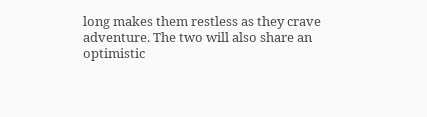long makes them restless as they crave adventure. The two will also share an optimistic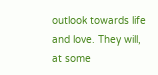outlook towards life and love. They will, at some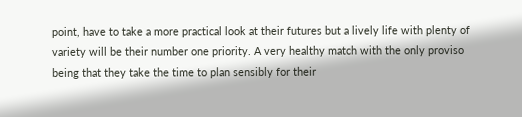point, have to take a more practical look at their futures but a lively life with plenty of variety will be their number one priority. A very healthy match with the only proviso being that they take the time to plan sensibly for their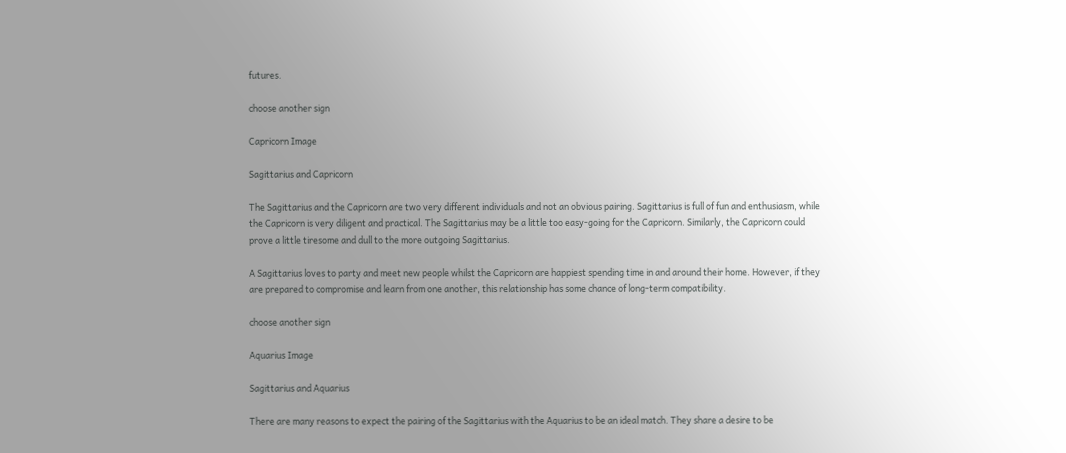futures.

choose another sign

Capricorn Image

Sagittarius and Capricorn

The Sagittarius and the Capricorn are two very different individuals and not an obvious pairing. Sagittarius is full of fun and enthusiasm, while the Capricorn is very diligent and practical. The Sagittarius may be a little too easy-going for the Capricorn. Similarly, the Capricorn could prove a little tiresome and dull to the more outgoing Sagittarius.

A Sagittarius loves to party and meet new people whilst the Capricorn are happiest spending time in and around their home. However, if they are prepared to compromise and learn from one another, this relationship has some chance of long-term compatibility.

choose another sign

Aquarius Image

Sagittarius and Aquarius

There are many reasons to expect the pairing of the Sagittarius with the Aquarius to be an ideal match. They share a desire to be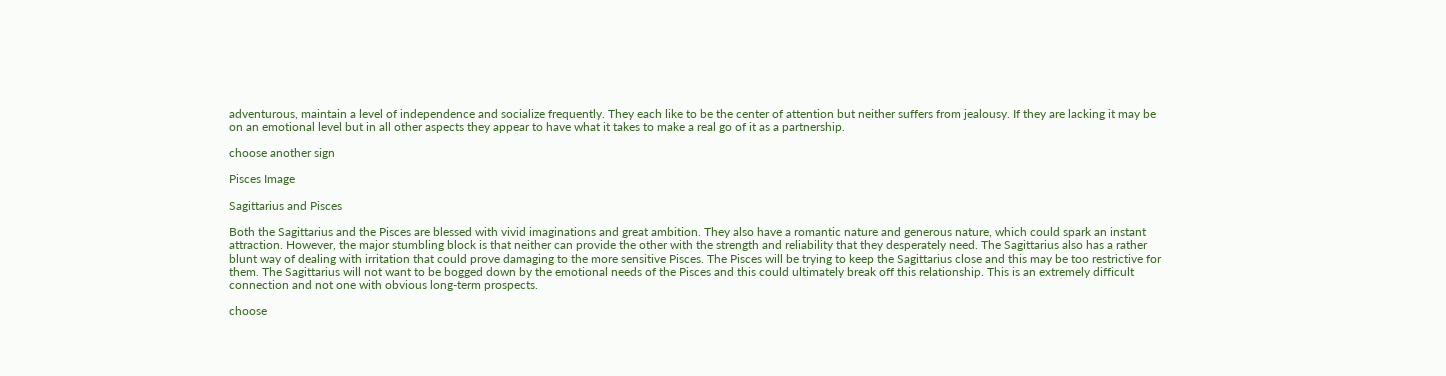adventurous, maintain a level of independence and socialize frequently. They each like to be the center of attention but neither suffers from jealousy. If they are lacking it may be on an emotional level but in all other aspects they appear to have what it takes to make a real go of it as a partnership.

choose another sign

Pisces Image

Sagittarius and Pisces

Both the Sagittarius and the Pisces are blessed with vivid imaginations and great ambition. They also have a romantic nature and generous nature, which could spark an instant attraction. However, the major stumbling block is that neither can provide the other with the strength and reliability that they desperately need. The Sagittarius also has a rather blunt way of dealing with irritation that could prove damaging to the more sensitive Pisces. The Pisces will be trying to keep the Sagittarius close and this may be too restrictive for them. The Sagittarius will not want to be bogged down by the emotional needs of the Pisces and this could ultimately break off this relationship. This is an extremely difficult connection and not one with obvious long-term prospects.

choose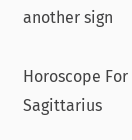another sign

Horoscope For Sagittarius